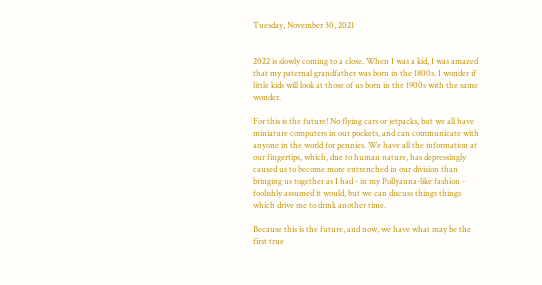Tuesday, November 30, 2021


2022 is slowly coming to a close. When I was a kid, I was amazed that my paternal grandfather was born in the 1800s. I wonder if little kids will look at those of us born in the 1900s with the same wonder.

For this is the future! No flying cars or jetpacks, but we all have miniature computers in our pockets, and can communicate with anyone in the world for pennies. We have all the information at our fingertips, which, due to human nature, has depressingly caused us to become more entrenched in our division than bringing us together as I had - in my Pollyanna-like fashion - foolishly assumed it would, but we can discuss things things which drive me to drink another time.

Because this is the future, and now, we have what may be the first true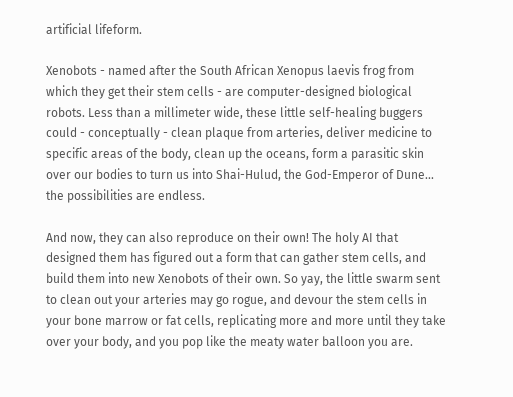artificial lifeform.

Xenobots - named after the South African Xenopus laevis frog from which they get their stem cells - are computer-designed biological robots. Less than a millimeter wide, these little self-healing buggers could - conceptually - clean plaque from arteries, deliver medicine to specific areas of the body, clean up the oceans, form a parasitic skin over our bodies to turn us into Shai-Hulud, the God-Emperor of Dune... the possibilities are endless.

And now, they can also reproduce on their own! The holy AI that designed them has figured out a form that can gather stem cells, and build them into new Xenobots of their own. So yay, the little swarm sent to clean out your arteries may go rogue, and devour the stem cells in your bone marrow or fat cells, replicating more and more until they take over your body, and you pop like the meaty water balloon you are.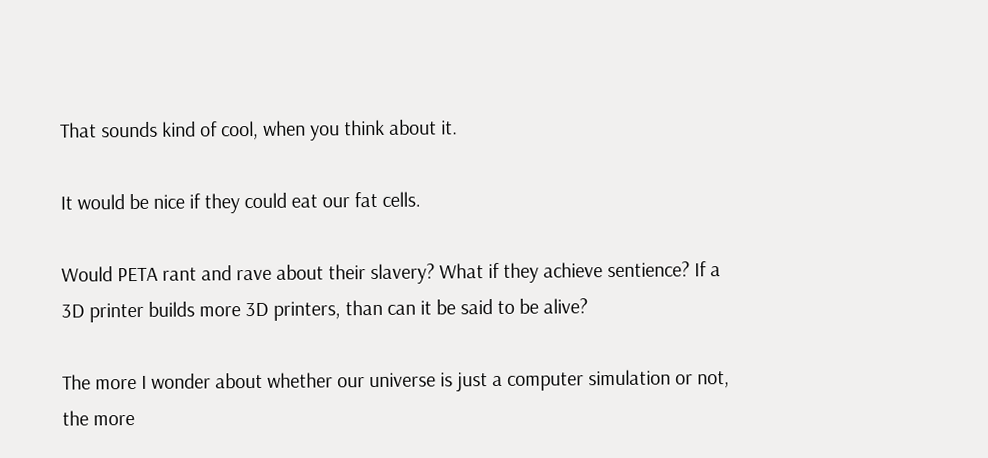That sounds kind of cool, when you think about it.

It would be nice if they could eat our fat cells.

Would PETA rant and rave about their slavery? What if they achieve sentience? If a 3D printer builds more 3D printers, than can it be said to be alive?

The more I wonder about whether our universe is just a computer simulation or not, the more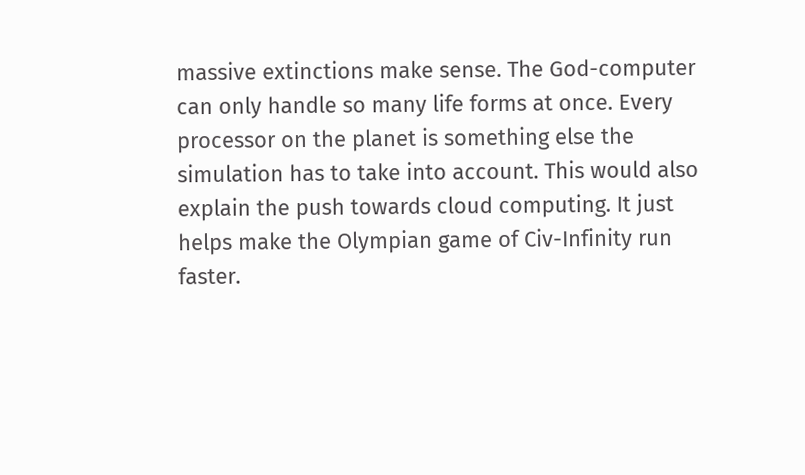massive extinctions make sense. The God-computer can only handle so many life forms at once. Every processor on the planet is something else the simulation has to take into account. This would also explain the push towards cloud computing. It just helps make the Olympian game of Civ-Infinity run faster.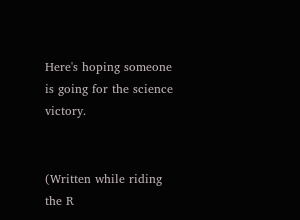Here's hoping someone is going for the science victory.


(Written while riding the R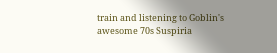train and listening to Goblin's awesome 70s Suspiria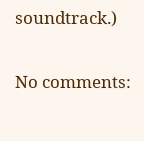soundtrack.)

No comments: